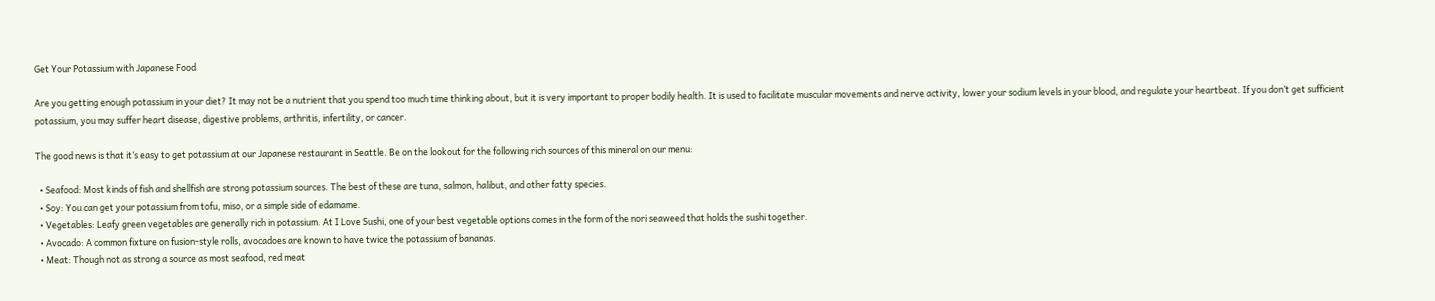Get Your Potassium with Japanese Food

Are you getting enough potassium in your diet? It may not be a nutrient that you spend too much time thinking about, but it is very important to proper bodily health. It is used to facilitate muscular movements and nerve activity, lower your sodium levels in your blood, and regulate your heartbeat. If you don’t get sufficient potassium, you may suffer heart disease, digestive problems, arthritis, infertility, or cancer.

The good news is that it’s easy to get potassium at our Japanese restaurant in Seattle. Be on the lookout for the following rich sources of this mineral on our menu:

  • Seafood: Most kinds of fish and shellfish are strong potassium sources. The best of these are tuna, salmon, halibut, and other fatty species.
  • Soy: You can get your potassium from tofu, miso, or a simple side of edamame.
  • Vegetables: Leafy green vegetables are generally rich in potassium. At I Love Sushi, one of your best vegetable options comes in the form of the nori seaweed that holds the sushi together.
  • Avocado: A common fixture on fusion-style rolls, avocadoes are known to have twice the potassium of bananas.
  • Meat: Though not as strong a source as most seafood, red meat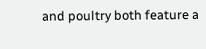and poultry both feature a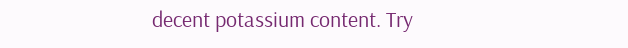decent potassium content. Try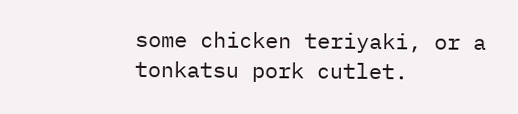some chicken teriyaki, or a tonkatsu pork cutlet.